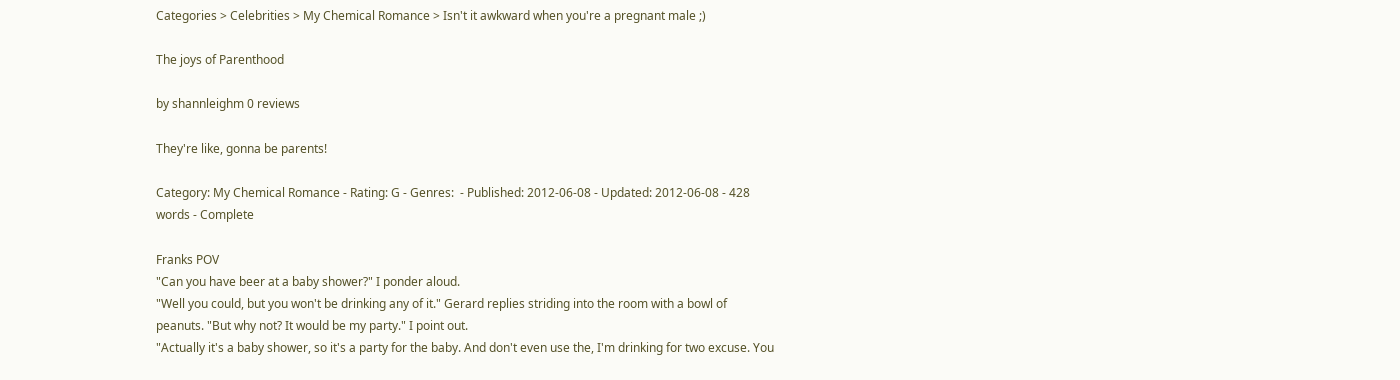Categories > Celebrities > My Chemical Romance > Isn't it awkward when you're a pregnant male ;)

The joys of Parenthood

by shannleighm 0 reviews

They're like, gonna be parents!

Category: My Chemical Romance - Rating: G - Genres:  - Published: 2012-06-08 - Updated: 2012-06-08 - 428 words - Complete

Franks POV
"Can you have beer at a baby shower?" I ponder aloud.
"Well you could, but you won't be drinking any of it." Gerard replies striding into the room with a bowl of peanuts. "But why not? It would be my party." I point out.
"Actually it's a baby shower, so it's a party for the baby. And don't even use the, I'm drinking for two excuse. You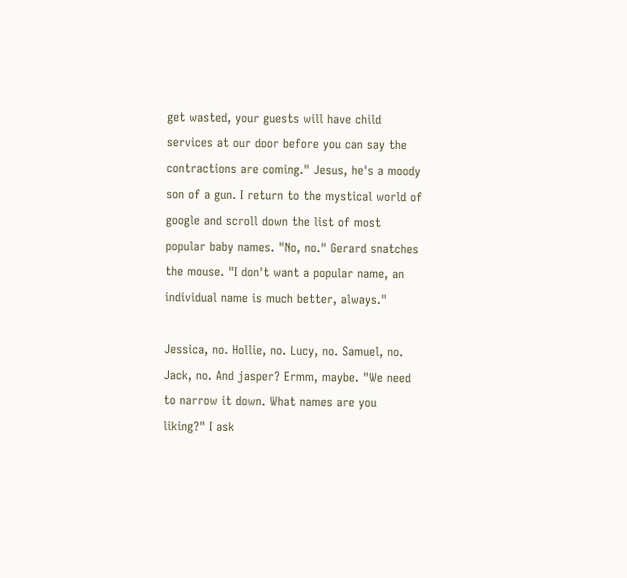get wasted, your guests will have child services at our door before you can say the contractions are coming." Jesus, he's a moody son of a gun. I return to the mystical world of google and scroll down the list of most popular baby names. "No, no." Gerard snatches the mouse. "I don't want a popular name, an individual name is much better, always."

Jessica, no. Hollie, no. Lucy, no. Samuel, no. Jack, no. And jasper? Ermm, maybe. "We need to narrow it down. What names are you liking?" I ask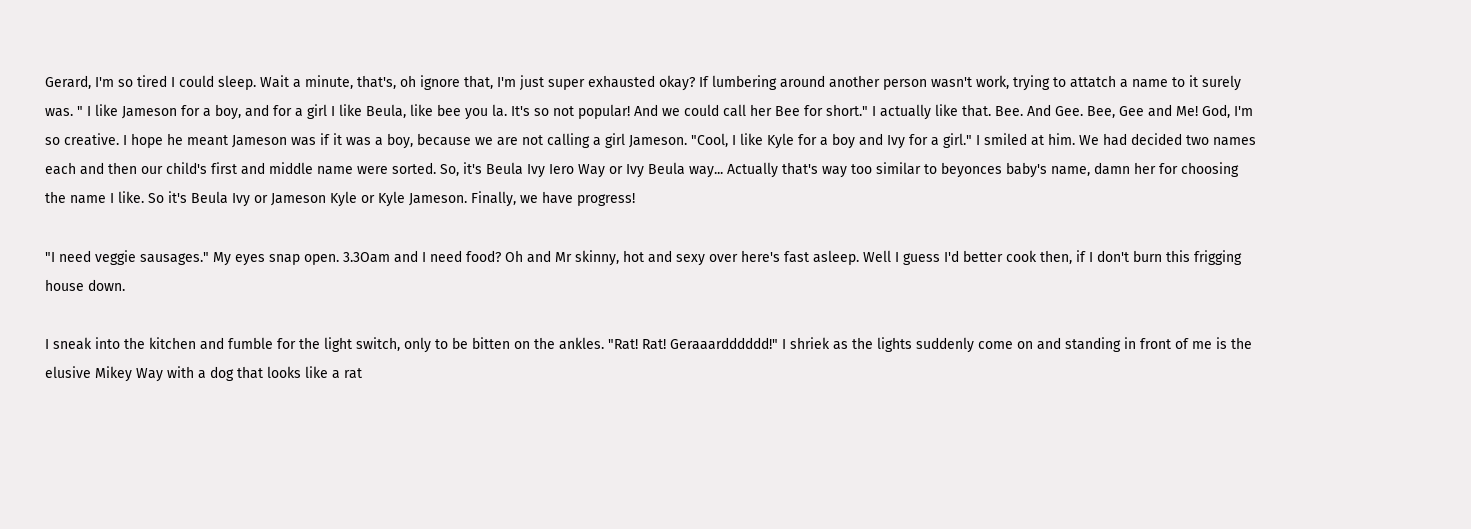Gerard, I'm so tired I could sleep. Wait a minute, that's, oh ignore that, I'm just super exhausted okay? If lumbering around another person wasn't work, trying to attatch a name to it surely was. " I like Jameson for a boy, and for a girl I like Beula, like bee you la. It's so not popular! And we could call her Bee for short." I actually like that. Bee. And Gee. Bee, Gee and Me! God, I'm so creative. I hope he meant Jameson was if it was a boy, because we are not calling a girl Jameson. "Cool, I like Kyle for a boy and Ivy for a girl." I smiled at him. We had decided two names each and then our child's first and middle name were sorted. So, it's Beula Ivy Iero Way or Ivy Beula way... Actually that's way too similar to beyonces baby's name, damn her for choosing the name I like. So it's Beula Ivy or Jameson Kyle or Kyle Jameson. Finally, we have progress!

"I need veggie sausages." My eyes snap open. 3.3Oam and I need food? Oh and Mr skinny, hot and sexy over here's fast asleep. Well I guess I'd better cook then, if I don't burn this frigging house down.

I sneak into the kitchen and fumble for the light switch, only to be bitten on the ankles. "Rat! Rat! Geraaardddddd!" I shriek as the lights suddenly come on and standing in front of me is the elusive Mikey Way with a dog that looks like a rat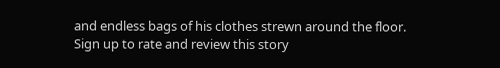and endless bags of his clothes strewn around the floor.
Sign up to rate and review this story